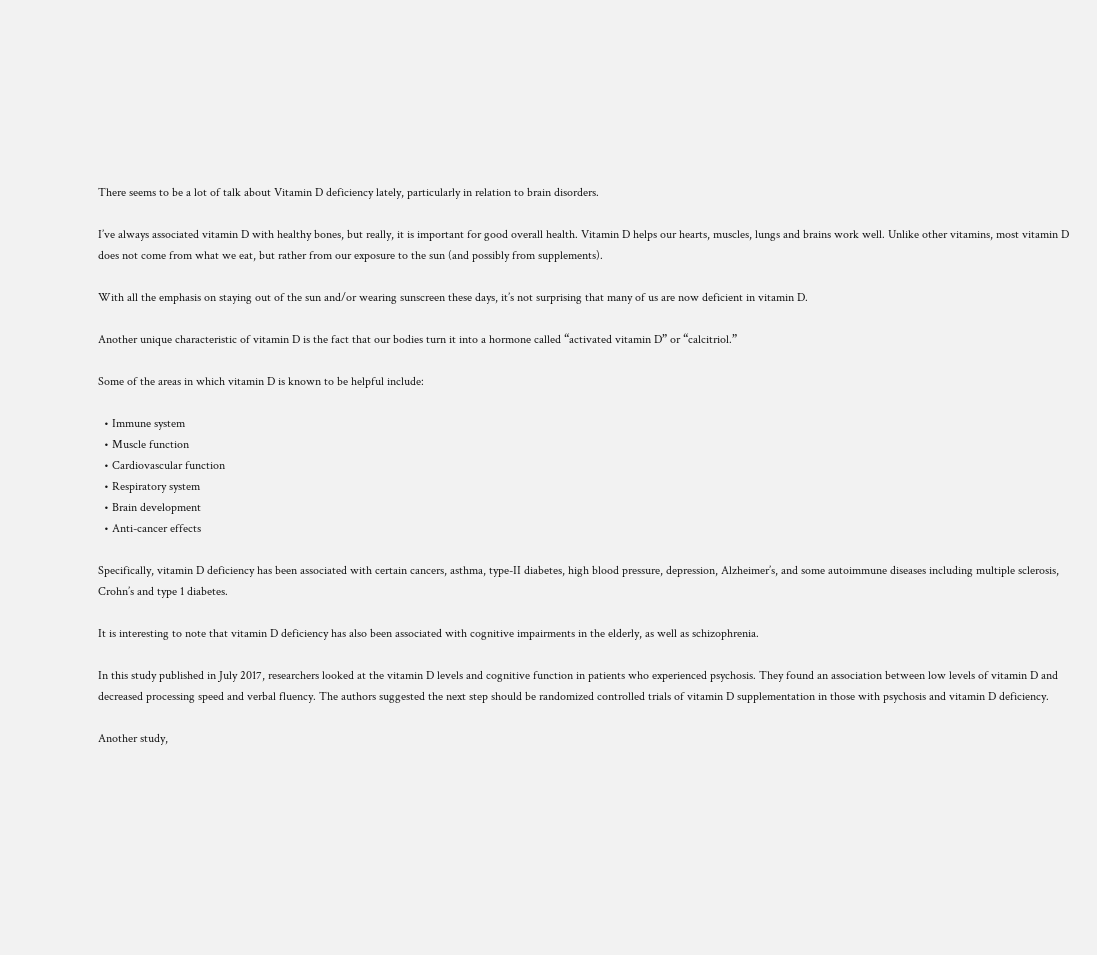There seems to be a lot of talk about Vitamin D deficiency lately, particularly in relation to brain disorders.

I’ve always associated vitamin D with healthy bones, but really, it is important for good overall health. Vitamin D helps our hearts, muscles, lungs and brains work well. Unlike other vitamins, most vitamin D does not come from what we eat, but rather from our exposure to the sun (and possibly from supplements).

With all the emphasis on staying out of the sun and/or wearing sunscreen these days, it’s not surprising that many of us are now deficient in vitamin D.

Another unique characteristic of vitamin D is the fact that our bodies turn it into a hormone called “activated vitamin D” or “calcitriol.”

Some of the areas in which vitamin D is known to be helpful include:

  • Immune system
  • Muscle function
  • Cardiovascular function
  • Respiratory system
  • Brain development
  • Anti-cancer effects

Specifically, vitamin D deficiency has been associated with certain cancers, asthma, type-II diabetes, high blood pressure, depression, Alzheimer’s, and some autoimmune diseases including multiple sclerosis, Crohn’s and type 1 diabetes.

It is interesting to note that vitamin D deficiency has also been associated with cognitive impairments in the elderly, as well as schizophrenia.

In this study published in July 2017, researchers looked at the vitamin D levels and cognitive function in patients who experienced psychosis. They found an association between low levels of vitamin D and decreased processing speed and verbal fluency. The authors suggested the next step should be randomized controlled trials of vitamin D supplementation in those with psychosis and vitamin D deficiency.

Another study,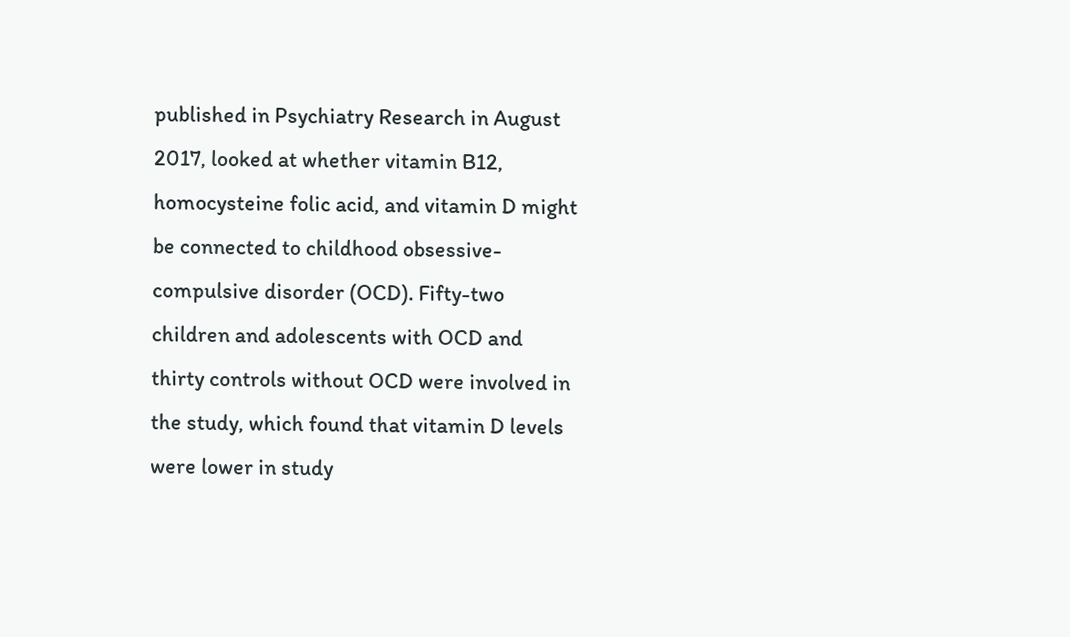published in Psychiatry Research in August 2017, looked at whether vitamin B12, homocysteine folic acid, and vitamin D might be connected to childhood obsessive-compulsive disorder (OCD). Fifty-two children and adolescents with OCD and thirty controls without OCD were involved in the study, which found that vitamin D levels were lower in study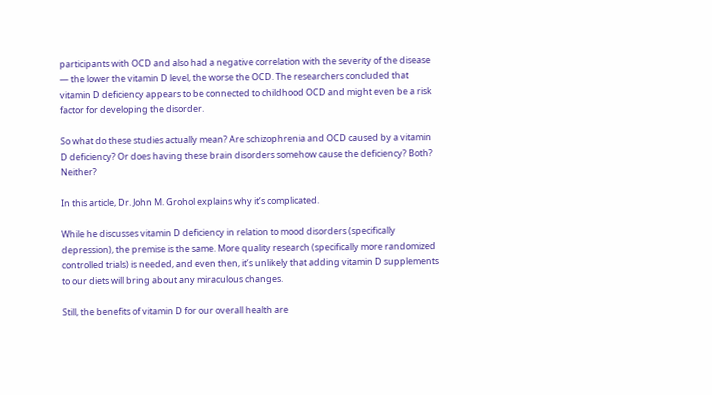participants with OCD and also had a negative correlation with the severity of the disease — the lower the vitamin D level, the worse the OCD. The researchers concluded that vitamin D deficiency appears to be connected to childhood OCD and might even be a risk factor for developing the disorder.

So what do these studies actually mean? Are schizophrenia and OCD caused by a vitamin D deficiency? Or does having these brain disorders somehow cause the deficiency? Both? Neither?

In this article, Dr. John M. Grohol explains why it’s complicated.

While he discusses vitamin D deficiency in relation to mood disorders (specifically depression), the premise is the same. More quality research (specifically more randomized controlled trials) is needed, and even then, it’s unlikely that adding vitamin D supplements to our diets will bring about any miraculous changes.

Still, the benefits of vitamin D for our overall health are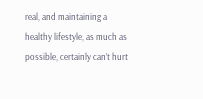real, and maintaining a healthy lifestyle, as much as possible, certainly can’t hurt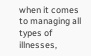when it comes to managing all types of illnesses,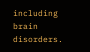including brain disorders.